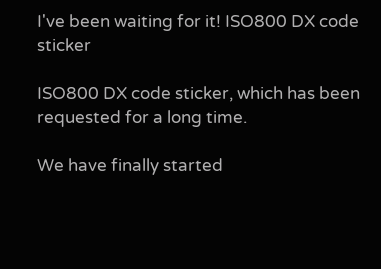I've been waiting for it! ISO800 DX code sticker

ISO800 DX code sticker, which has been requested for a long time.

We have finally started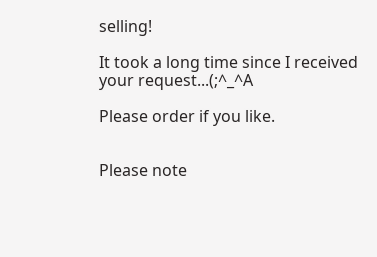selling!

It took a long time since I received your request...(;^_^A

Please order if you like.


Please note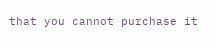that you cannot purchase it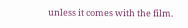unless it comes with the film.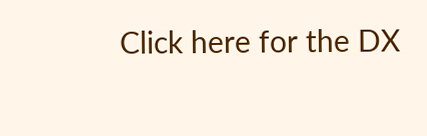Click here for the DX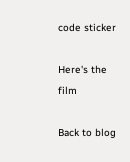code sticker

Here's the film

Back to blog